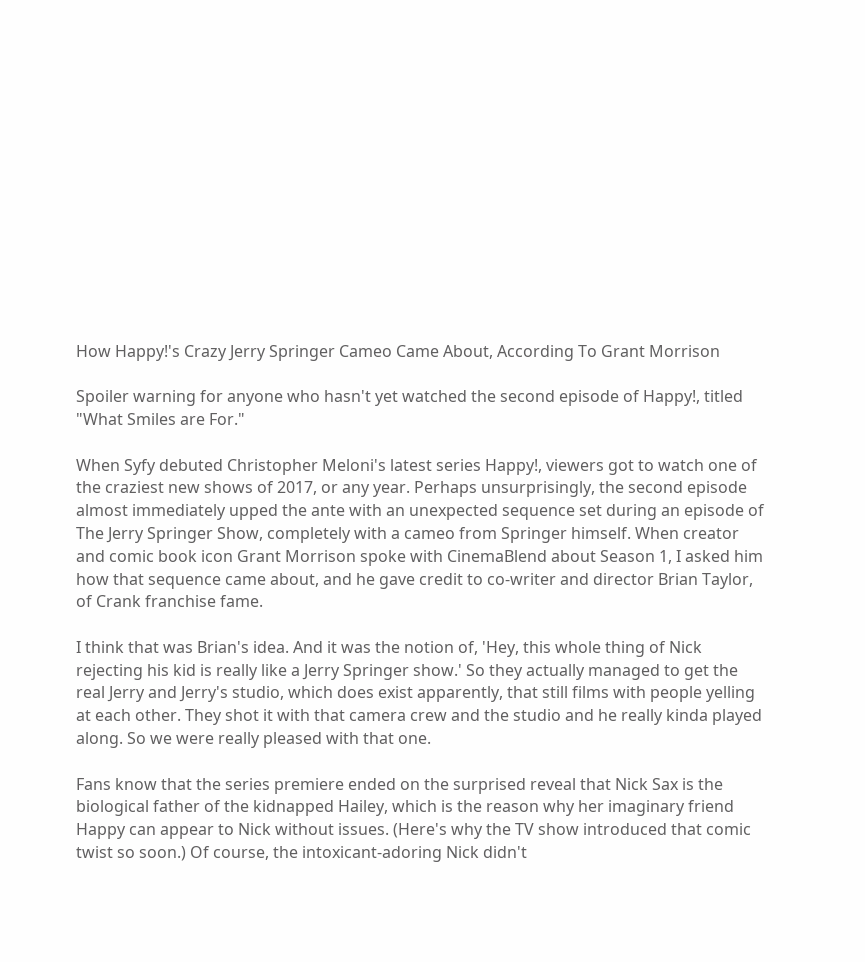How Happy!'s Crazy Jerry Springer Cameo Came About, According To Grant Morrison

Spoiler warning for anyone who hasn't yet watched the second episode of Happy!, titled "What Smiles are For."

When Syfy debuted Christopher Meloni's latest series Happy!, viewers got to watch one of the craziest new shows of 2017, or any year. Perhaps unsurprisingly, the second episode almost immediately upped the ante with an unexpected sequence set during an episode of The Jerry Springer Show, completely with a cameo from Springer himself. When creator and comic book icon Grant Morrison spoke with CinemaBlend about Season 1, I asked him how that sequence came about, and he gave credit to co-writer and director Brian Taylor, of Crank franchise fame.

I think that was Brian's idea. And it was the notion of, 'Hey, this whole thing of Nick rejecting his kid is really like a Jerry Springer show.' So they actually managed to get the real Jerry and Jerry's studio, which does exist apparently, that still films with people yelling at each other. They shot it with that camera crew and the studio and he really kinda played along. So we were really pleased with that one.

Fans know that the series premiere ended on the surprised reveal that Nick Sax is the biological father of the kidnapped Hailey, which is the reason why her imaginary friend Happy can appear to Nick without issues. (Here's why the TV show introduced that comic twist so soon.) Of course, the intoxicant-adoring Nick didn't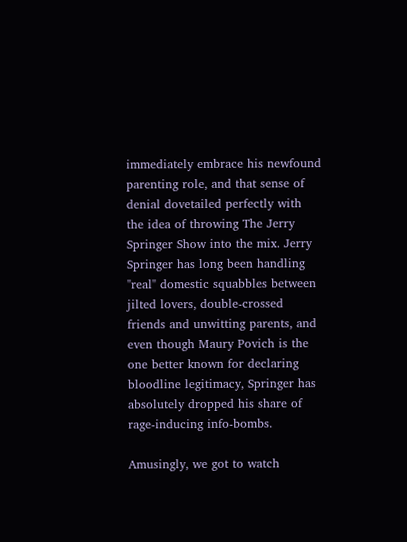immediately embrace his newfound parenting role, and that sense of denial dovetailed perfectly with the idea of throwing The Jerry Springer Show into the mix. Jerry Springer has long been handling "real" domestic squabbles between jilted lovers, double-crossed friends and unwitting parents, and even though Maury Povich is the one better known for declaring bloodline legitimacy, Springer has absolutely dropped his share of rage-inducing info-bombs.

Amusingly, we got to watch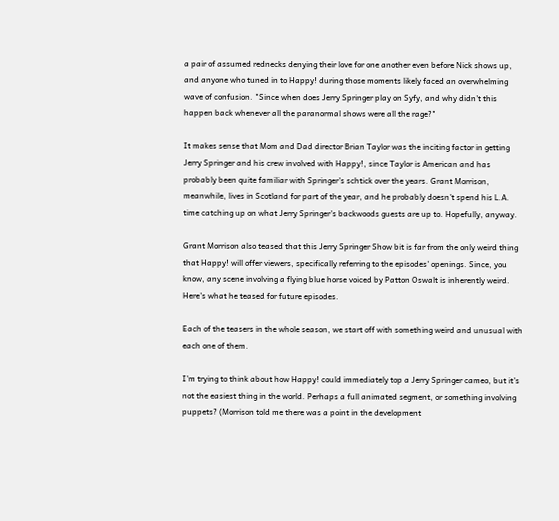a pair of assumed rednecks denying their love for one another even before Nick shows up, and anyone who tuned in to Happy! during those moments likely faced an overwhelming wave of confusion. "Since when does Jerry Springer play on Syfy, and why didn't this happen back whenever all the paranormal shows were all the rage?"

It makes sense that Mom and Dad director Brian Taylor was the inciting factor in getting Jerry Springer and his crew involved with Happy!, since Taylor is American and has probably been quite familiar with Springer's schtick over the years. Grant Morrison, meanwhile, lives in Scotland for part of the year, and he probably doesn't spend his L.A. time catching up on what Jerry Springer's backwoods guests are up to. Hopefully, anyway.

Grant Morrison also teased that this Jerry Springer Show bit is far from the only weird thing that Happy! will offer viewers, specifically referring to the episodes' openings. Since, you know, any scene involving a flying blue horse voiced by Patton Oswalt is inherently weird. Here's what he teased for future episodes.

Each of the teasers in the whole season, we start off with something weird and unusual with each one of them.

I'm trying to think about how Happy! could immediately top a Jerry Springer cameo, but it's not the easiest thing in the world. Perhaps a full animated segment, or something involving puppets? (Morrison told me there was a point in the development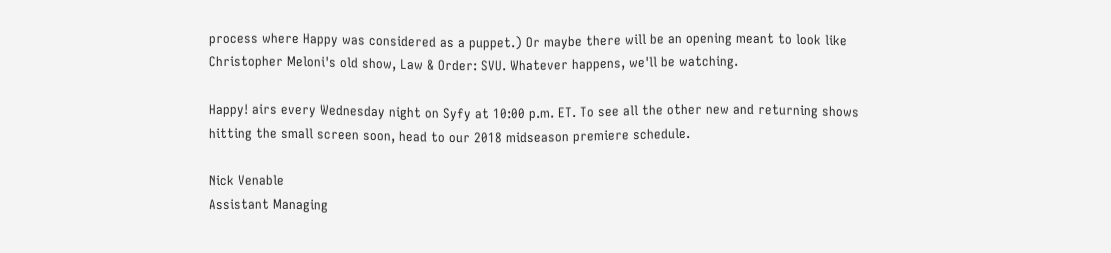process where Happy was considered as a puppet.) Or maybe there will be an opening meant to look like Christopher Meloni's old show, Law & Order: SVU. Whatever happens, we'll be watching.

Happy! airs every Wednesday night on Syfy at 10:00 p.m. ET. To see all the other new and returning shows hitting the small screen soon, head to our 2018 midseason premiere schedule.

Nick Venable
Assistant Managing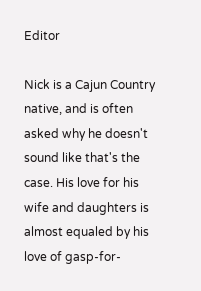Editor

Nick is a Cajun Country native, and is often asked why he doesn't sound like that's the case. His love for his wife and daughters is almost equaled by his love of gasp-for-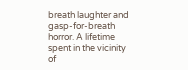breath laughter and gasp-for-breath horror. A lifetime spent in the vicinity of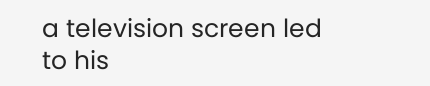a television screen led to his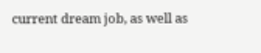current dream job, as well as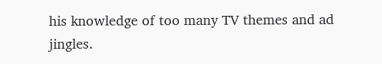his knowledge of too many TV themes and ad jingles.